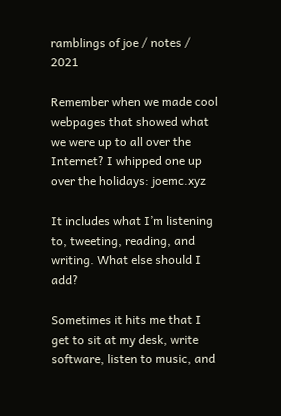ramblings of joe / notes / 2021

Remember when we made cool webpages that showed what we were up to all over the Internet? I whipped one up over the holidays: joemc.xyz

It includes what I’m listening to, tweeting, reading, and writing. What else should I add?

Sometimes it hits me that I get to sit at my desk, write software, listen to music, and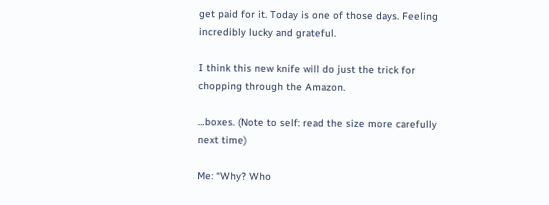get paid for it. Today is one of those days. Feeling incredibly lucky and grateful.

I think this new knife will do just the trick for chopping through the Amazon.

…boxes. (Note to self: read the size more carefully next time)

Me: “Why? Who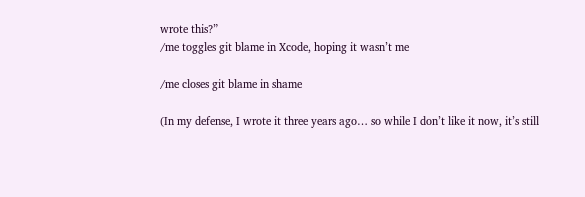wrote this?”
/me toggles git blame in Xcode, hoping it wasn’t me

/me closes git blame in shame

(In my defense, I wrote it three years ago… so while I don’t like it now, it’s still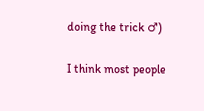doing the trick ♂)

I think most people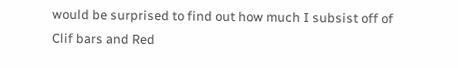would be surprised to find out how much I subsist off of Clif bars and Red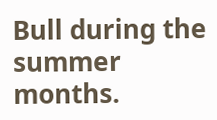Bull during the summer months.